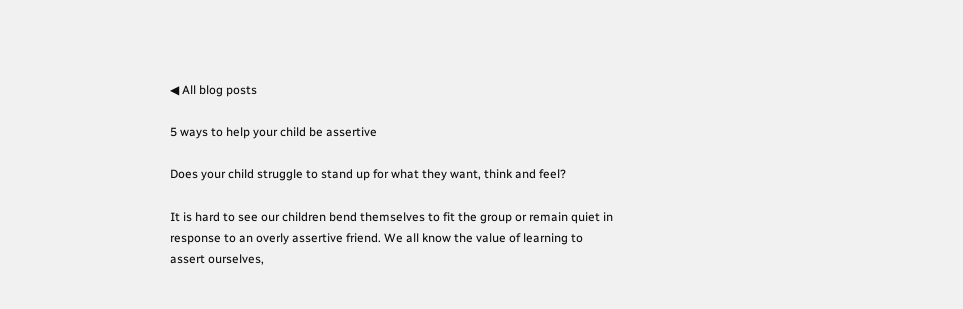◀ All blog posts

5 ways to help your child be assertive

Does your child struggle to stand up for what they want, think and feel?

It is hard to see our children bend themselves to fit the group or remain quiet in response to an overly assertive friend. We all know the value of learning to assert ourselves,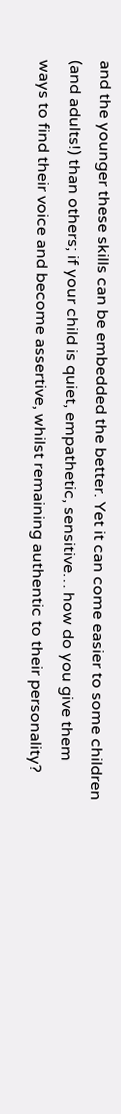and the younger these skills can be embedded the better. Yet it can come easier to some children (and adults!) than others; if your child is quiet, empathetic, sensitive… how do you give them ways to find their voice and become assertive, whilst remaining authentic to their personality?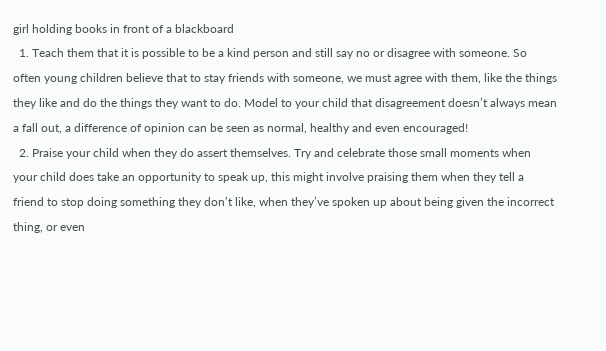girl holding books in front of a blackboard
  1. Teach them that it is possible to be a kind person and still say no or disagree with someone. So often young children believe that to stay friends with someone, we must agree with them, like the things they like and do the things they want to do. Model to your child that disagreement doesn’t always mean a fall out, a difference of opinion can be seen as normal, healthy and even encouraged!
  2. Praise your child when they do assert themselves. Try and celebrate those small moments when your child does take an opportunity to speak up, this might involve praising them when they tell a friend to stop doing something they don’t like, when they’ve spoken up about being given the incorrect thing, or even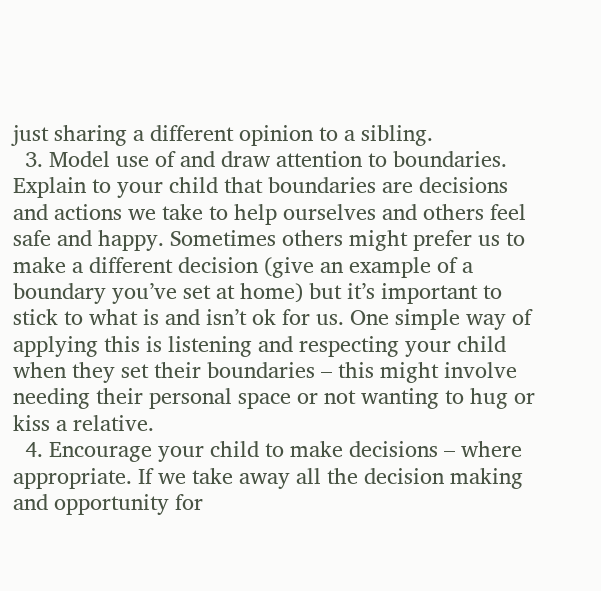just sharing a different opinion to a sibling.
  3. Model use of and draw attention to boundaries. Explain to your child that boundaries are decisions and actions we take to help ourselves and others feel safe and happy. Sometimes others might prefer us to make a different decision (give an example of a boundary you’ve set at home) but it’s important to stick to what is and isn’t ok for us. One simple way of applying this is listening and respecting your child when they set their boundaries – this might involve needing their personal space or not wanting to hug or kiss a relative.
  4. Encourage your child to make decisions – where appropriate. If we take away all the decision making and opportunity for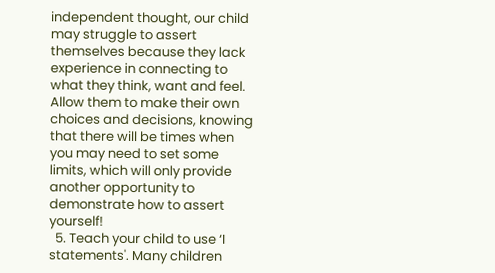independent thought, our child may struggle to assert themselves because they lack experience in connecting to what they think, want and feel. Allow them to make their own choices and decisions, knowing that there will be times when you may need to set some limits, which will only provide another opportunity to demonstrate how to assert yourself!
  5. Teach your child to use ‘I statements'. Many children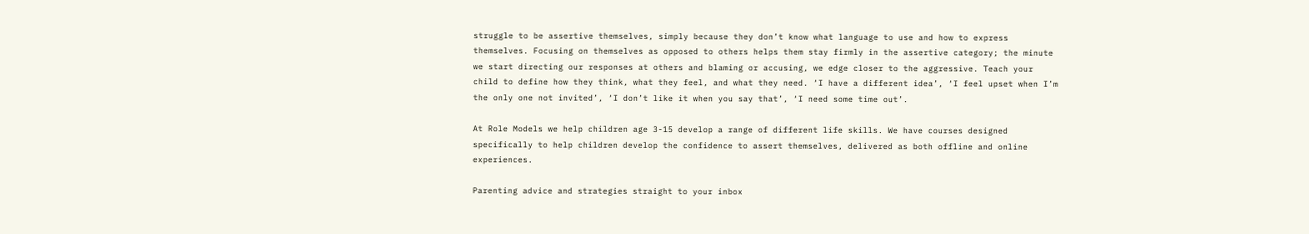struggle to be assertive themselves, simply because they don’t know what language to use and how to express themselves. Focusing on themselves as opposed to others helps them stay firmly in the assertive category; the minute we start directing our responses at others and blaming or accusing, we edge closer to the aggressive. Teach your child to define how they think, what they feel, and what they need. ‘I have a different idea’, ‘I feel upset when I’m the only one not invited’, ‘I don’t like it when you say that’, ‘I need some time out’.

At Role Models we help children age 3-15 develop a range of different life skills. We have courses designed specifically to help children develop the confidence to assert themselves, delivered as both offline and online experiences.

Parenting advice and strategies straight to your inbox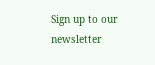Sign up to our newsletter